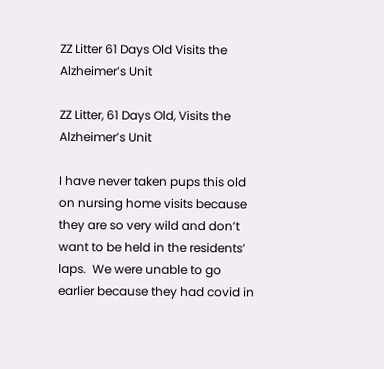ZZ Litter 61 Days Old Visits the Alzheimer’s Unit

ZZ Litter, 61 Days Old, Visits the Alzheimer’s Unit

I have never taken pups this old on nursing home visits because they are so very wild and don’t want to be held in the residents’ laps.  We were unable to go earlier because they had covid in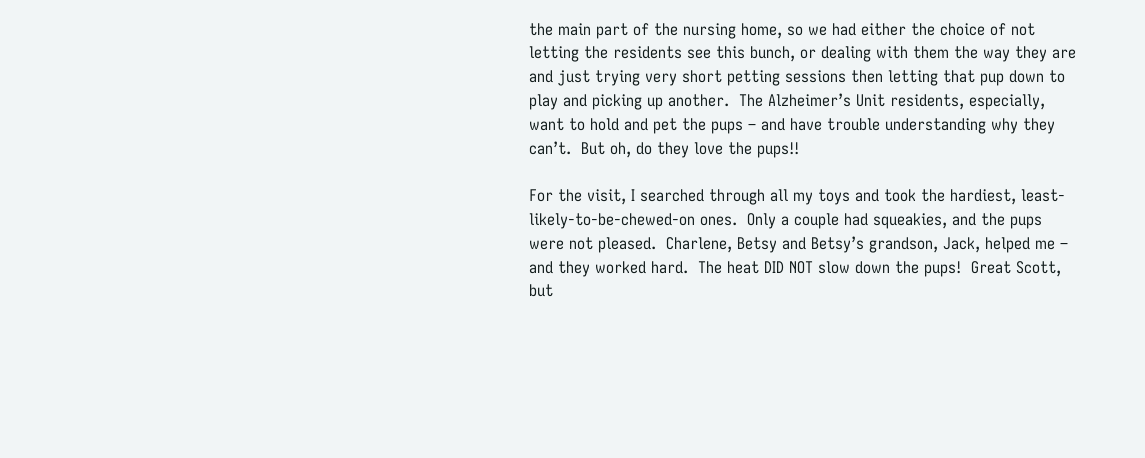the main part of the nursing home, so we had either the choice of not letting the residents see this bunch, or dealing with them the way they are and just trying very short petting sessions then letting that pup down to play and picking up another.  The Alzheimer’s Unit residents, especially, want to hold and pet the pups – and have trouble understanding why they can’t.  But oh, do they love the pups!!

For the visit, I searched through all my toys and took the hardiest, least-likely-to-be-chewed-on ones.  Only a couple had squeakies, and the pups were not pleased.  Charlene, Betsy and Betsy’s grandson, Jack, helped me – and they worked hard.  The heat DID NOT slow down the pups!  Great Scott, but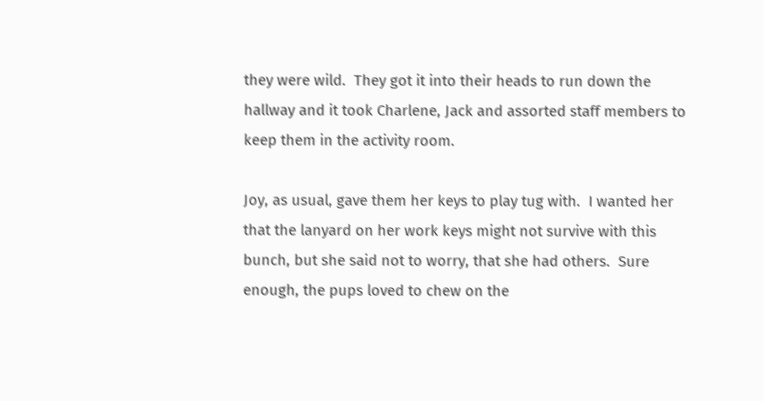they were wild.  They got it into their heads to run down the hallway and it took Charlene, Jack and assorted staff members to keep them in the activity room.

Joy, as usual, gave them her keys to play tug with.  I wanted her that the lanyard on her work keys might not survive with this bunch, but she said not to worry, that she had others.  Sure enough, the pups loved to chew on the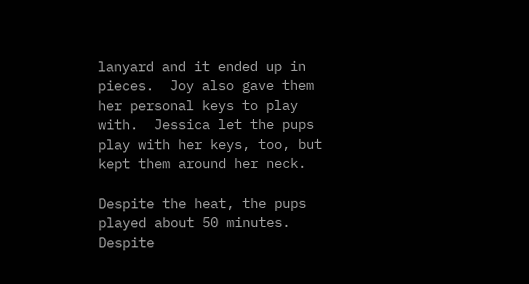lanyard and it ended up in pieces.  Joy also gave them her personal keys to play with.  Jessica let the pups play with her keys, too, but kept them around her neck.

Despite the heat, the pups played about 50 minutes.  Despite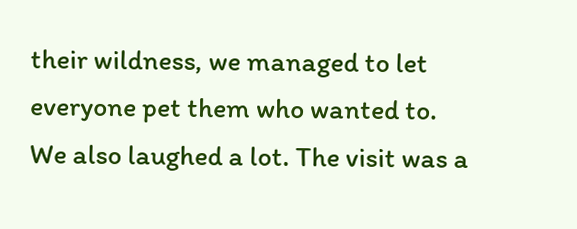their wildness, we managed to let everyone pet them who wanted to.  We also laughed a lot. The visit was a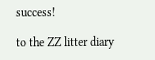success!

to the ZZ litter diary